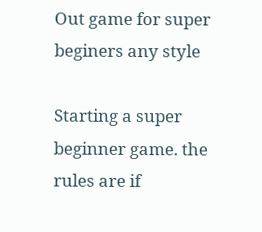Out game for super beginers any style

Starting a super beginner game. the rules are if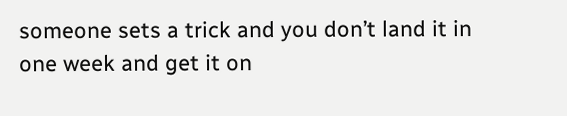someone sets a trick and you don’t land it in one week and get it on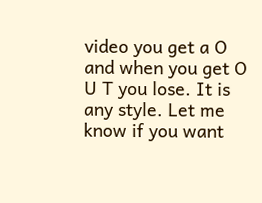video you get a O and when you get O U T you lose. It is any style. Let me know if you want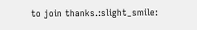to join thanks.:slight_smile: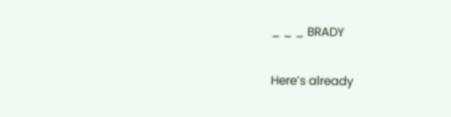_ _ _ BRADY

Here’s already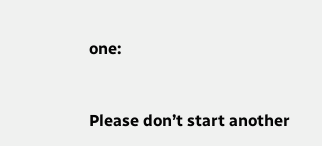one:


Please don’t start another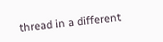thread in a different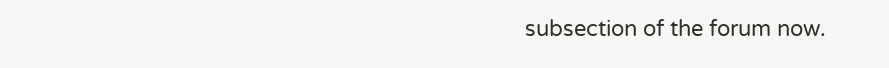subsection of the forum now.